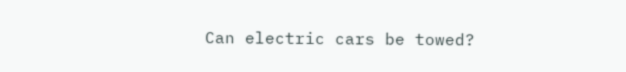Can electric cars be towed?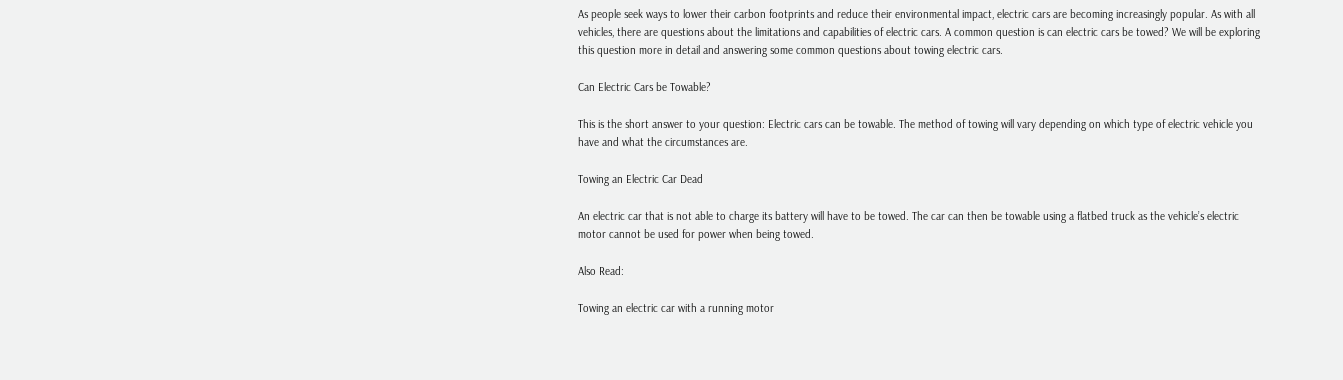As people seek ways to lower their carbon footprints and reduce their environmental impact, electric cars are becoming increasingly popular. As with all vehicles, there are questions about the limitations and capabilities of electric cars. A common question is can electric cars be towed? We will be exploring this question more in detail and answering some common questions about towing electric cars.

Can Electric Cars be Towable?

This is the short answer to your question: Electric cars can be towable. The method of towing will vary depending on which type of electric vehicle you have and what the circumstances are.

Towing an Electric Car Dead

An electric car that is not able to charge its battery will have to be towed. The car can then be towable using a flatbed truck as the vehicle’s electric motor cannot be used for power when being towed.

Also Read:

Towing an electric car with a running motor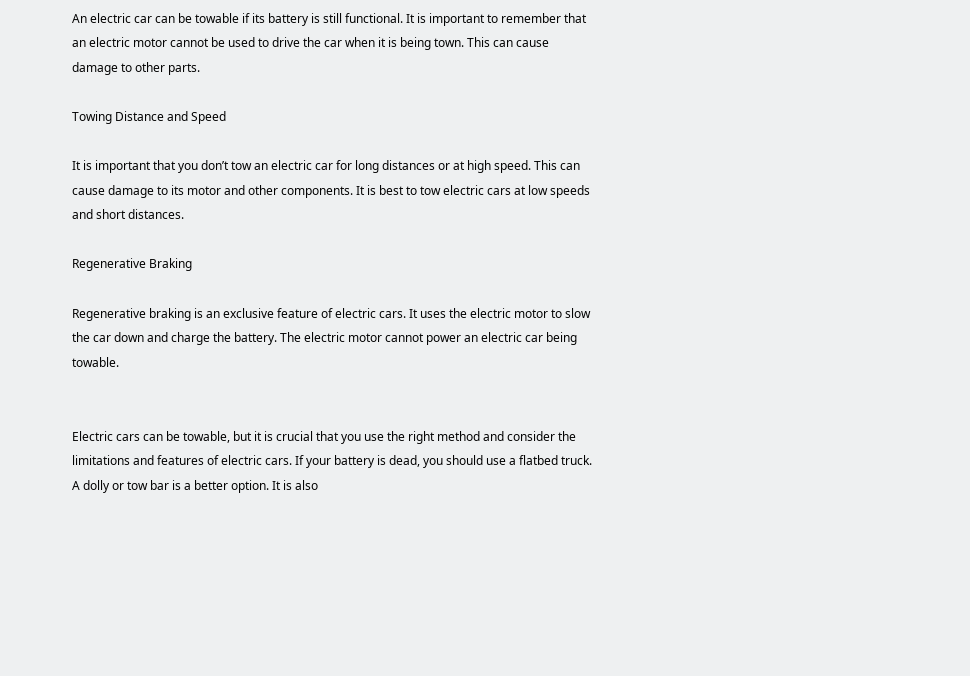An electric car can be towable if its battery is still functional. It is important to remember that an electric motor cannot be used to drive the car when it is being town. This can cause damage to other parts.

Towing Distance and Speed

It is important that you don’t tow an electric car for long distances or at high speed. This can cause damage to its motor and other components. It is best to tow electric cars at low speeds and short distances.

Regenerative Braking

Regenerative braking is an exclusive feature of electric cars. It uses the electric motor to slow the car down and charge the battery. The electric motor cannot power an electric car being towable.


Electric cars can be towable, but it is crucial that you use the right method and consider the limitations and features of electric cars. If your battery is dead, you should use a flatbed truck. A dolly or tow bar is a better option. It is also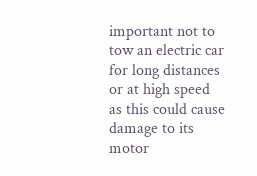important not to tow an electric car for long distances or at high speed as this could cause damage to its motor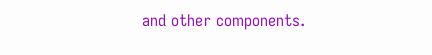and other components.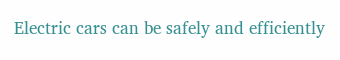Electric cars can be safely and efficiently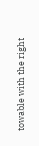towable with the right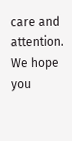care and attention. We hope you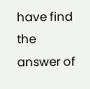have find the answer of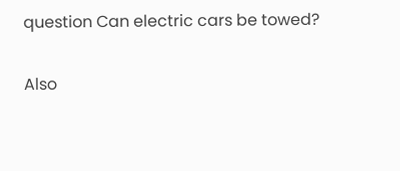question Can electric cars be towed?

Also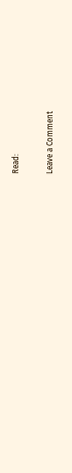Read:

Leave a Comment